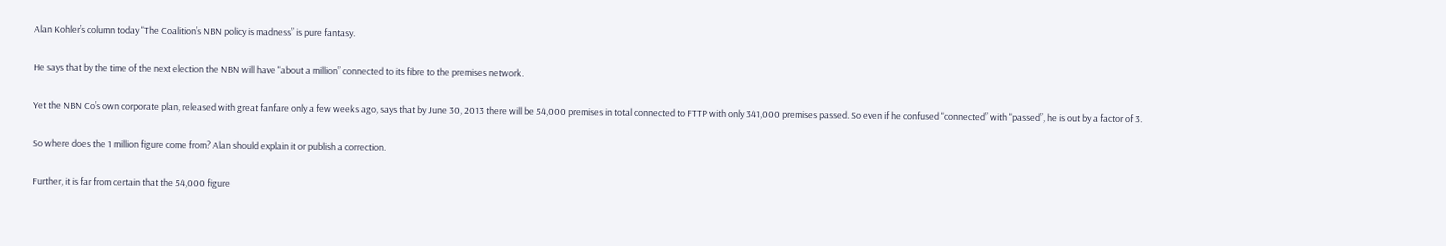Alan Kohler’s column today "The Coalition’s NBN policy is madness” is pure fantasy.

He says that by the time of the next election the NBN will have "about a million” connected to its fibre to the premises network.

Yet the NBN Co’s own corporate plan, released with great fanfare only a few weeks ago, says that by June 30, 2013 there will be 54,000 premises in total connected to FTTP with only 341,000 premises passed. So even if he confused "connected” with "passed”, he is out by a factor of 3.

So where does the 1 million figure come from? Alan should explain it or publish a correction.

Further, it is far from certain that the 54,000 figure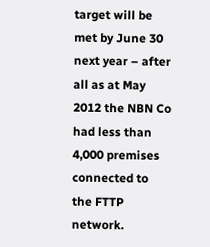target will be met by June 30 next year – after all as at May 2012 the NBN Co had less than 4,000 premises connected to the FTTP network.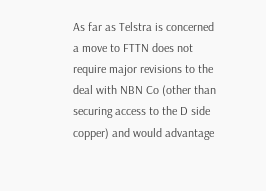As far as Telstra is concerned a move to FTTN does not require major revisions to the deal with NBN Co (other than securing access to the D side copper) and would advantage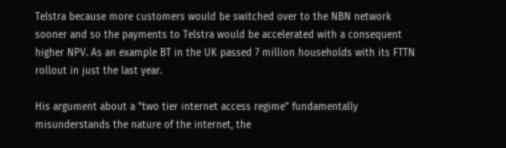Telstra because more customers would be switched over to the NBN network sooner and so the payments to Telstra would be accelerated with a consequent higher NPV. As an example BT in the UK passed 7 million households with its FTTN rollout in just the last year.

His argument about a "two tier internet access regime” fundamentally misunderstands the nature of the internet, the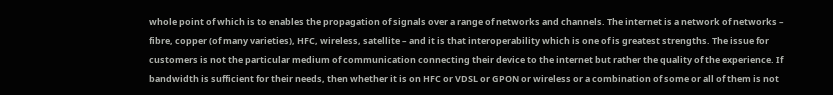whole point of which is to enables the propagation of signals over a range of networks and channels. The internet is a network of networks – fibre, copper (of many varieties), HFC, wireless, satellite – and it is that interoperability which is one of is greatest strengths. The issue for customers is not the particular medium of communication connecting their device to the internet but rather the quality of the experience. If bandwidth is sufficient for their needs, then whether it is on HFC or VDSL or GPON or wireless or a combination of some or all of them is not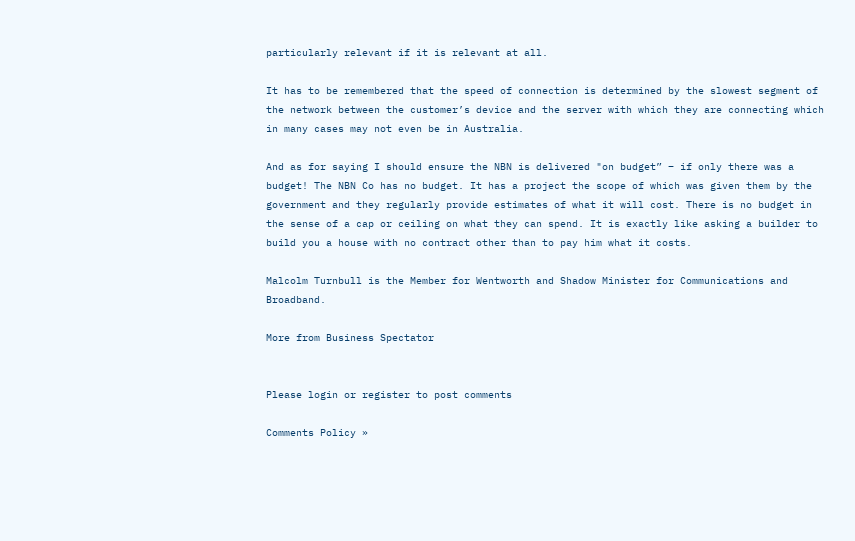particularly relevant if it is relevant at all.

It has to be remembered that the speed of connection is determined by the slowest segment of the network between the customer’s device and the server with which they are connecting which in many cases may not even be in Australia.

And as for saying I should ensure the NBN is delivered "on budget” – if only there was a budget! The NBN Co has no budget. It has a project the scope of which was given them by the government and they regularly provide estimates of what it will cost. There is no budget in the sense of a cap or ceiling on what they can spend. It is exactly like asking a builder to build you a house with no contract other than to pay him what it costs.

Malcolm Turnbull is the Member for Wentworth and Shadow Minister for Communications and Broadband.

More from Business Spectator


Please login or register to post comments

Comments Policy »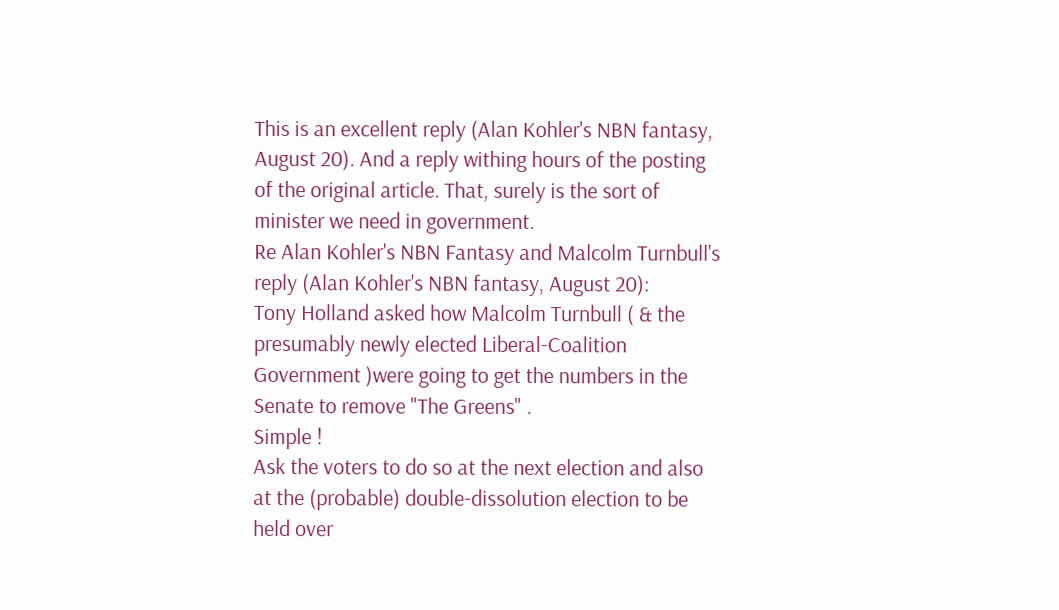This is an excellent reply (Alan Kohler's NBN fantasy, August 20). And a reply withing hours of the posting of the original article. That, surely is the sort of minister we need in government.
Re Alan Kohler's NBN Fantasy and Malcolm Turnbull's reply (Alan Kohler's NBN fantasy, August 20):
Tony Holland asked how Malcolm Turnbull ( & the presumably newly elected Liberal-Coalition Government )were going to get the numbers in the Senate to remove "The Greens" .
Simple !
Ask the voters to do so at the next election and also at the (probable) double-dissolution election to be held over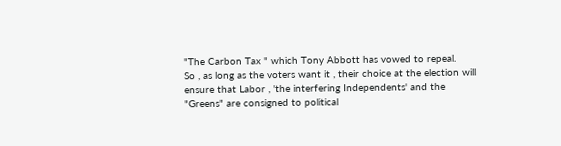"The Carbon Tax " which Tony Abbott has vowed to repeal.
So , as long as the voters want it , their choice at the election will ensure that Labor , 'the interfering Independents' and the "Greens" are consigned to political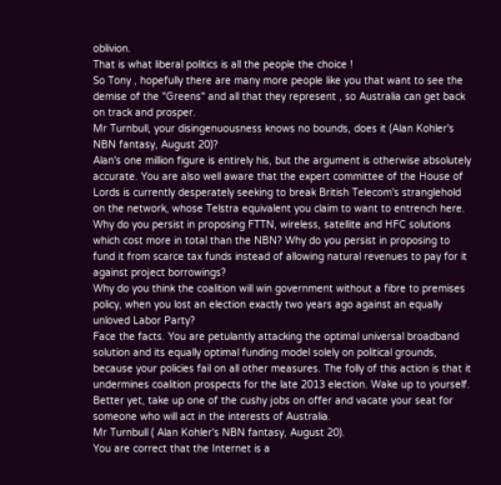oblivion.
That is what liberal politics is all the people the choice !
So Tony , hopefully there are many more people like you that want to see the demise of the "Greens" and all that they represent , so Australia can get back on track and prosper.
Mr Turnbull, your disingenuousness knows no bounds, does it (Alan Kohler's NBN fantasy, August 20)?
Alan's one million figure is entirely his, but the argument is otherwise absolutely accurate. You are also well aware that the expert committee of the House of Lords is currently desperately seeking to break British Telecom's stranglehold on the network, whose Telstra equivalent you claim to want to entrench here.
Why do you persist in proposing FTTN, wireless, satellite and HFC solutions which cost more in total than the NBN? Why do you persist in proposing to fund it from scarce tax funds instead of allowing natural revenues to pay for it against project borrowings?
Why do you think the coalition will win government without a fibre to premises policy, when you lost an election exactly two years ago against an equally unloved Labor Party?
Face the facts. You are petulantly attacking the optimal universal broadband solution and its equally optimal funding model solely on political grounds, because your policies fail on all other measures. The folly of this action is that it undermines coalition prospects for the late 2013 election. Wake up to yourself. Better yet, take up one of the cushy jobs on offer and vacate your seat for someone who will act in the interests of Australia.
Mr Turnbull ( Alan Kohler's NBN fantasy, August 20).
You are correct that the Internet is a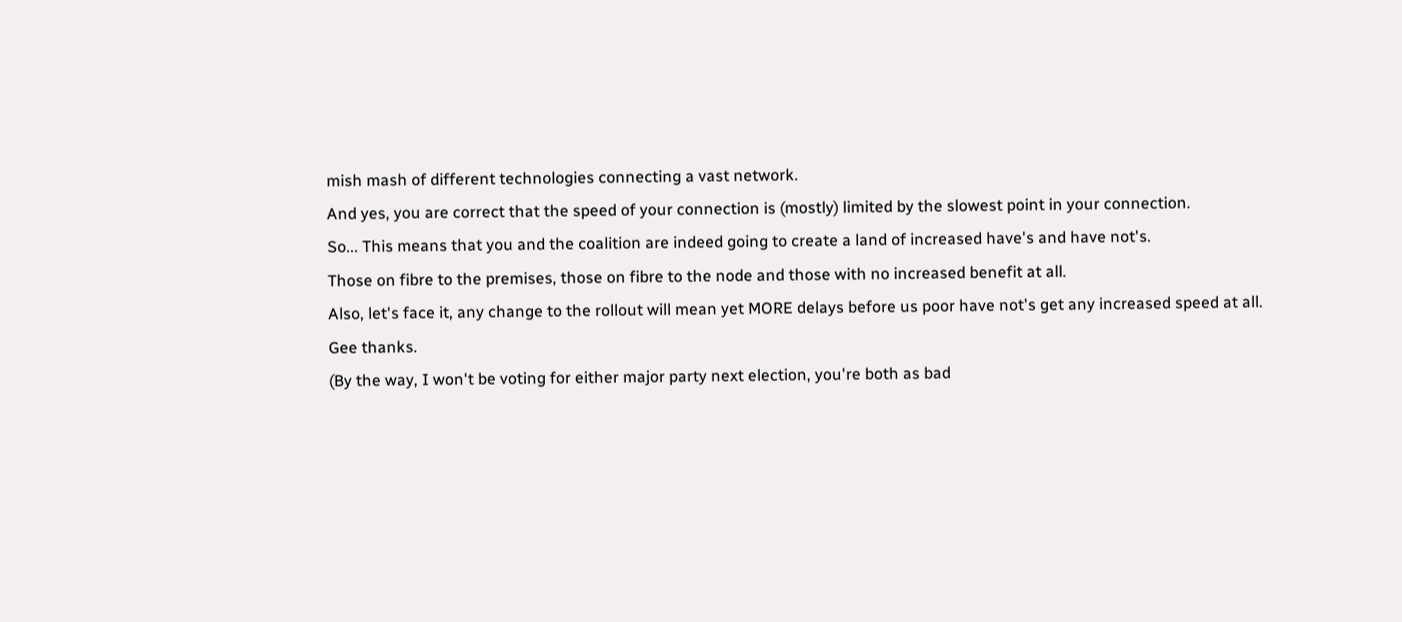mish mash of different technologies connecting a vast network.
And yes, you are correct that the speed of your connection is (mostly) limited by the slowest point in your connection.
So... This means that you and the coalition are indeed going to create a land of increased have's and have not's.
Those on fibre to the premises, those on fibre to the node and those with no increased benefit at all.
Also, let's face it, any change to the rollout will mean yet MORE delays before us poor have not's get any increased speed at all.
Gee thanks.
(By the way, I won't be voting for either major party next election, you're both as bad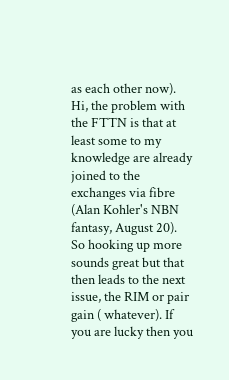as each other now).
Hi, the problem with the FTTN is that at least some to my knowledge are already joined to the exchanges via fibre (Alan Kohler's NBN fantasy, August 20). So hooking up more sounds great but that then leads to the next issue, the RIM or pair gain ( whatever). If you are lucky then you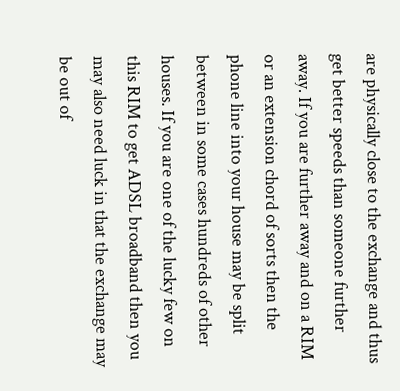are physically close to the exchange and thus get better speeds than someone further away. If you are further away and on a RIM or an extension chord of sorts then the phone line into your house may be split between in some cases hundreds of other houses. If you are one of the lucky few on this RIM to get ADSL broadband then you may also need luck in that the exchange may be out of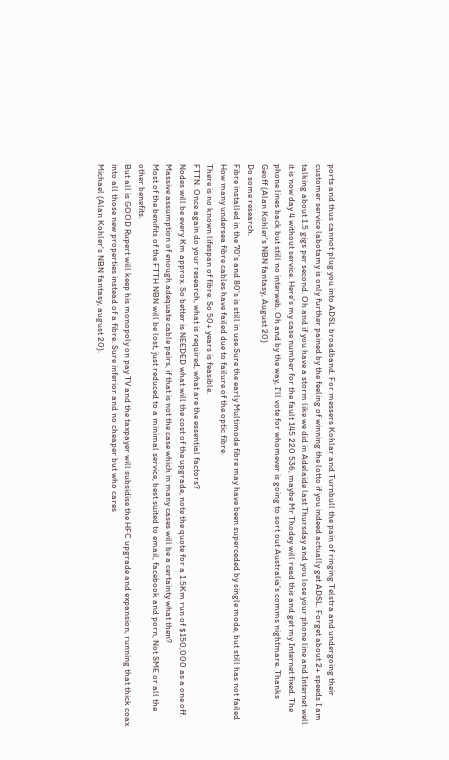ports and thus cannot plug you into ADSL broadband. For messers Kohlar and Turnbull the pain of ringing Telstra and undergoing their customer service labotamy is only further pained by the feeling of winning the lotto if you indeed actually get ADSL. Forget about 2+ speeds I am talking about 1.5 gigs per second. Oh and if you have a storm like we did in Adelaide last Thursday and you lose your phone line and Internet well it is now day 4 without service. Here's my case number for the fault 145 220 536, maybe Mr Thodey will read this and get my Internet fixed. The phone lines back but still no interweb. Oh and by the way, I'll vote for whomever is going to sort out Australia's comms nightmare. Thanks
Geoff (Alan Kohler's NBN fantasy, August 20)
Do some research.
Fibre installed in the 70's and 80's is still in use.Sure the early Multimode fibre may have been superceded by single mode, but still has not failed How many undersea fibre cables have failed due to failure of the optic fibre.
There is no known lifespan of fibre. So 50+ years is feasible.
FTTN. Once again do your research, what is required, what are the essential factors?
Nodes will be every Km approx. So better is NEEDED what will the cost of the upgrade, note the quote for a 1.5Km run of $150,000 as a one off.
Massive assumption of enough adequate cable pairs, if that is not the case which in many cases will be a certainty what then?
Most of the benifits of the FTTH NBN will be lost, just reduced to a minimal service, best suited to email, facebook and porn, Not SME or all the other benefits.
But all is GOOD Rupert will keep his monopoly on pay TV and the taxpayer will subsidise the HFC upgrade and expansion, running that thick coax into all those new properties instead of a fibre. Sure inferior and no cheaper but who cares
Michael (Alan Kohler's NBN fantasy, august 20).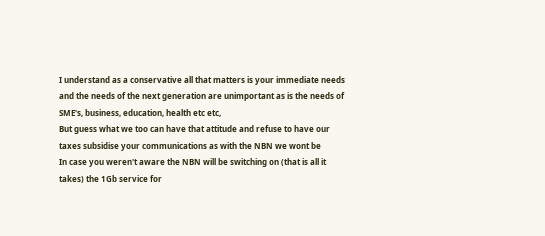I understand as a conservative all that matters is your immediate needs and the needs of the next generation are unimportant as is the needs of SME's, business, education, health etc etc,
But guess what we too can have that attitude and refuse to have our taxes subsidise your communications as with the NBN we wont be
In case you weren't aware the NBN will be switching on (that is all it takes) the 1Gb service for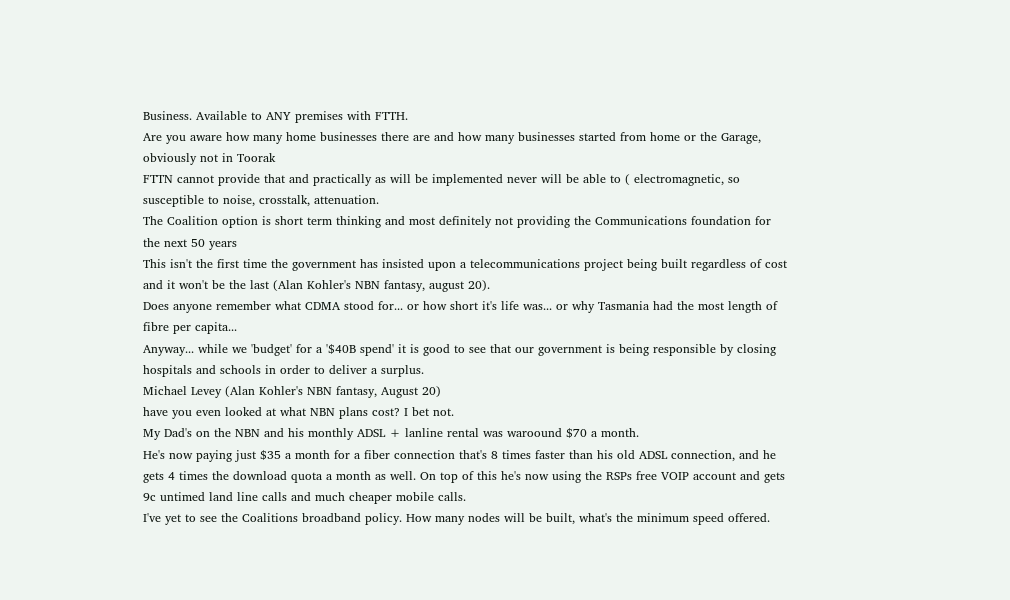Business. Available to ANY premises with FTTH.
Are you aware how many home businesses there are and how many businesses started from home or the Garage, obviously not in Toorak
FTTN cannot provide that and practically as will be implemented never will be able to ( electromagnetic, so susceptible to noise, crosstalk, attenuation.
The Coalition option is short term thinking and most definitely not providing the Communications foundation for the next 50 years
This isn't the first time the government has insisted upon a telecommunications project being built regardless of cost and it won't be the last (Alan Kohler's NBN fantasy, august 20).
Does anyone remember what CDMA stood for... or how short it's life was... or why Tasmania had the most length of fibre per capita...
Anyway... while we 'budget' for a '$40B spend' it is good to see that our government is being responsible by closing hospitals and schools in order to deliver a surplus.
Michael Levey (Alan Kohler's NBN fantasy, August 20)
have you even looked at what NBN plans cost? I bet not.
My Dad's on the NBN and his monthly ADSL + lanline rental was waroound $70 a month.
He's now paying just $35 a month for a fiber connection that's 8 times faster than his old ADSL connection, and he gets 4 times the download quota a month as well. On top of this he's now using the RSPs free VOIP account and gets 9c untimed land line calls and much cheaper mobile calls.
I've yet to see the Coalitions broadband policy. How many nodes will be built, what's the minimum speed offered.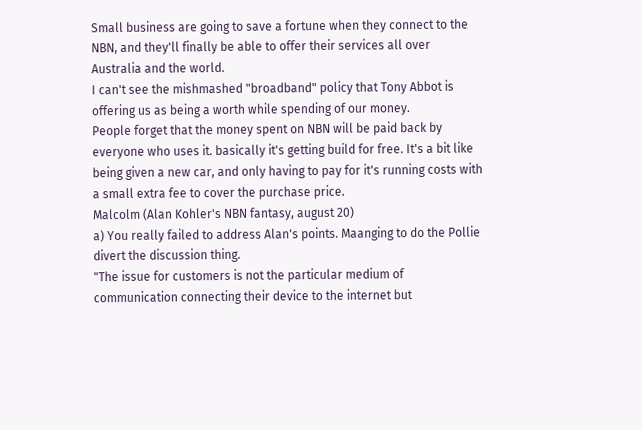Small business are going to save a fortune when they connect to the NBN, and they'll finally be able to offer their services all over Australia and the world.
I can't see the mishmashed "broadband" policy that Tony Abbot is offering us as being a worth while spending of our money.
People forget that the money spent on NBN will be paid back by everyone who uses it. basically it's getting build for free. It's a bit like being given a new car, and only having to pay for it's running costs with a small extra fee to cover the purchase price.
Malcolm (Alan Kohler's NBN fantasy, august 20)
a) You really failed to address Alan's points. Maanging to do the Pollie divert the discussion thing.
"The issue for customers is not the particular medium of communication connecting their device to the internet but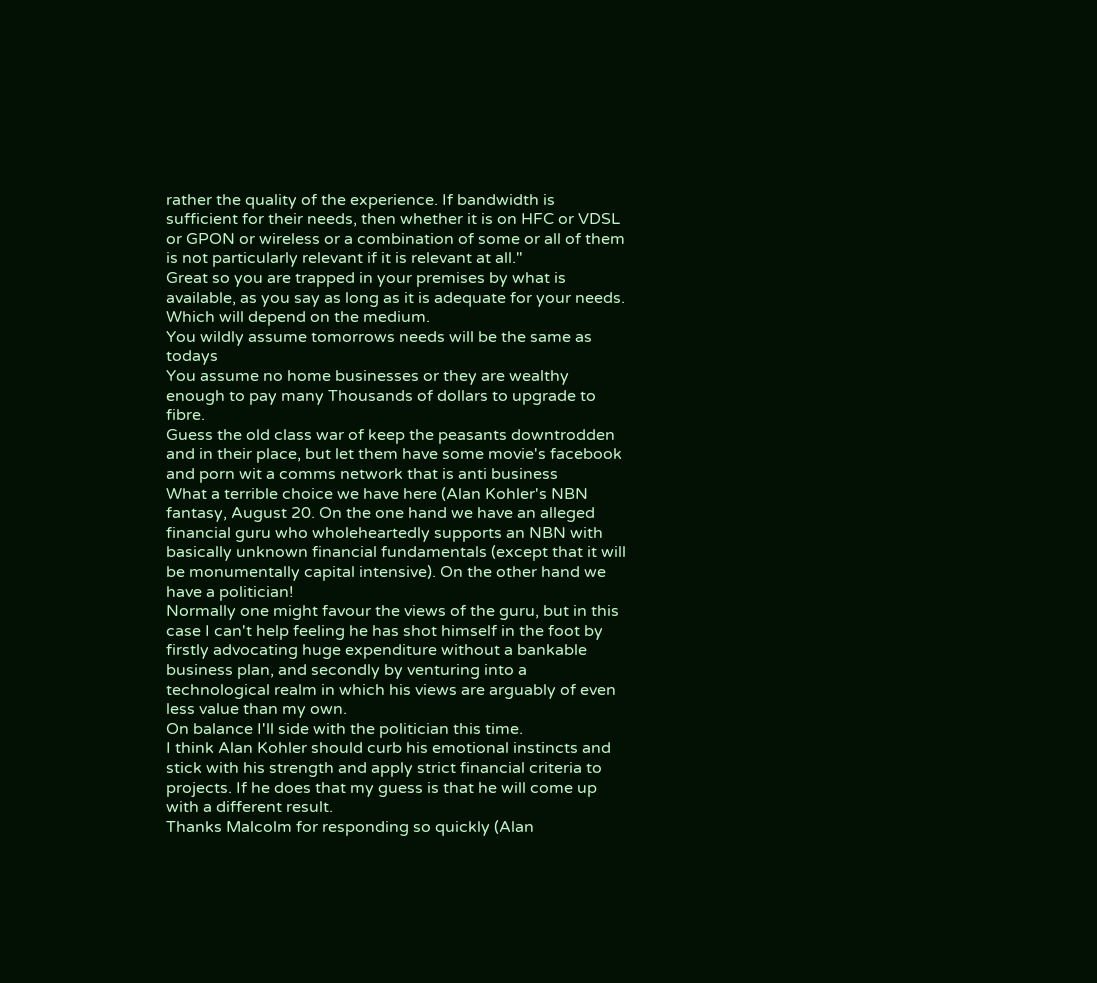rather the quality of the experience. If bandwidth is sufficient for their needs, then whether it is on HFC or VDSL or GPON or wireless or a combination of some or all of them is not particularly relevant if it is relevant at all."
Great so you are trapped in your premises by what is available, as you say as long as it is adequate for your needs. Which will depend on the medium.
You wildly assume tomorrows needs will be the same as todays
You assume no home businesses or they are wealthy enough to pay many Thousands of dollars to upgrade to fibre.
Guess the old class war of keep the peasants downtrodden and in their place, but let them have some movie's facebook and porn wit a comms network that is anti business
What a terrible choice we have here (Alan Kohler's NBN fantasy, August 20. On the one hand we have an alleged financial guru who wholeheartedly supports an NBN with basically unknown financial fundamentals (except that it will be monumentally capital intensive). On the other hand we have a politician!
Normally one might favour the views of the guru, but in this case I can't help feeling he has shot himself in the foot by firstly advocating huge expenditure without a bankable business plan, and secondly by venturing into a technological realm in which his views are arguably of even less value than my own.
On balance I'll side with the politician this time.
I think Alan Kohler should curb his emotional instincts and stick with his strength and apply strict financial criteria to projects. If he does that my guess is that he will come up with a different result.
Thanks Malcolm for responding so quickly (Alan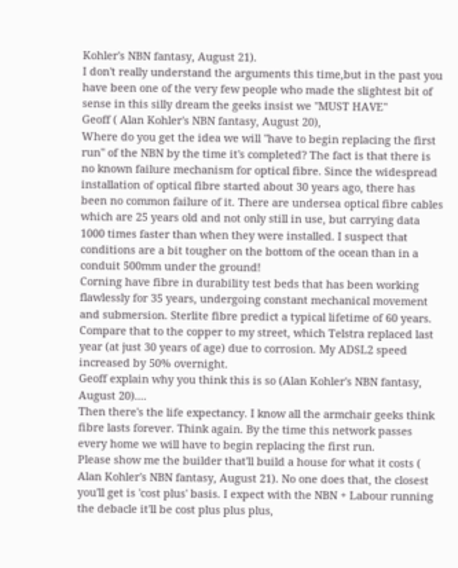Kohler's NBN fantasy, August 21).
I don't really understand the arguments this time,but in the past you have been one of the very few people who made the slightest bit of sense in this silly dream the geeks insist we "MUST HAVE"
Geoff ( Alan Kohler's NBN fantasy, August 20),
Where do you get the idea we will "have to begin replacing the first run" of the NBN by the time it's completed? The fact is that there is no known failure mechanism for optical fibre. Since the widespread installation of optical fibre started about 30 years ago, there has been no common failure of it. There are undersea optical fibre cables which are 25 years old and not only still in use, but carrying data 1000 times faster than when they were installed. I suspect that conditions are a bit tougher on the bottom of the ocean than in a conduit 500mm under the ground!
Corning have fibre in durability test beds that has been working flawlessly for 35 years, undergoing constant mechanical movement and submersion. Sterlite fibre predict a typical lifetime of 60 years. Compare that to the copper to my street, which Telstra replaced last year (at just 30 years of age) due to corrosion. My ADSL2 speed increased by 50% overnight.
Geoff explain why you think this is so (Alan Kohler's NBN fantasy, August 20)....
Then there's the life expectancy. I know all the armchair geeks think fibre lasts forever. Think again. By the time this network passes every home we will have to begin replacing the first run.
Please show me the builder that'll build a house for what it costs ( Alan Kohler's NBN fantasy, August 21). No one does that, the closest you'll get is 'cost plus' basis. I expect with the NBN + Labour running the debacle it'll be cost plus plus plus,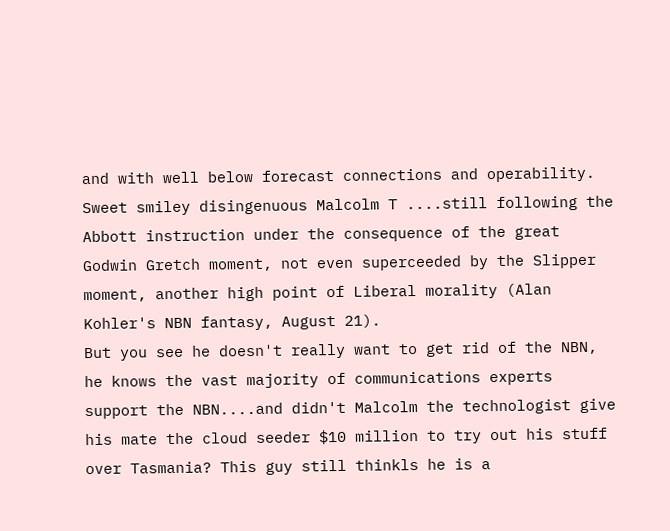and with well below forecast connections and operability.
Sweet smiley disingenuous Malcolm T ....still following the Abbott instruction under the consequence of the great Godwin Gretch moment, not even superceeded by the Slipper moment, another high point of Liberal morality (Alan Kohler's NBN fantasy, August 21).
But you see he doesn't really want to get rid of the NBN, he knows the vast majority of communications experts support the NBN....and didn't Malcolm the technologist give his mate the cloud seeder $10 million to try out his stuff over Tasmania? This guy still thinkls he is a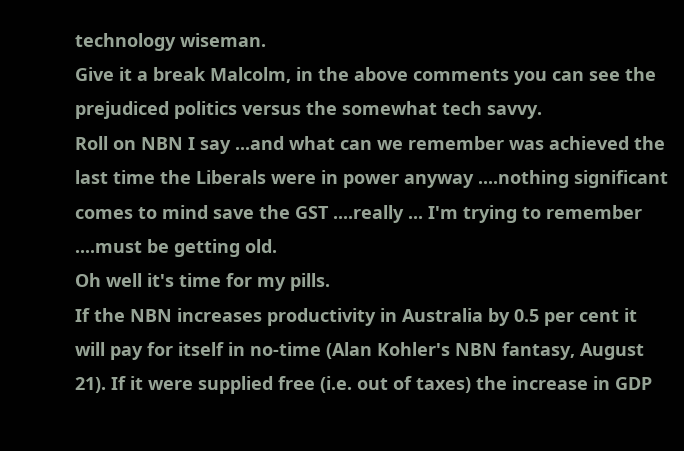technology wiseman.
Give it a break Malcolm, in the above comments you can see the prejudiced politics versus the somewhat tech savvy.
Roll on NBN I say ...and what can we remember was achieved the last time the Liberals were in power anyway ....nothing significant comes to mind save the GST ....really ... I'm trying to remember ....must be getting old.
Oh well it's time for my pills.
If the NBN increases productivity in Australia by 0.5 per cent it will pay for itself in no-time (Alan Kohler's NBN fantasy, August 21). If it were supplied free (i.e. out of taxes) the increase in GDP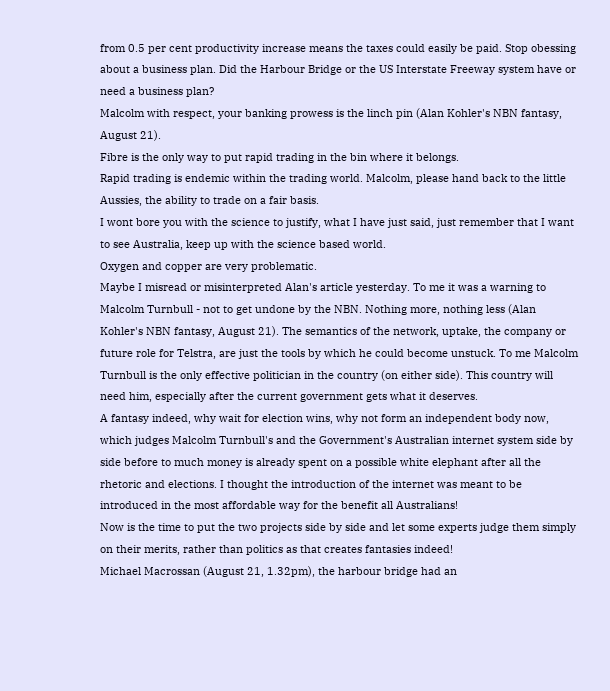from 0.5 per cent productivity increase means the taxes could easily be paid. Stop obessing about a business plan. Did the Harbour Bridge or the US Interstate Freeway system have or need a business plan?
Malcolm with respect, your banking prowess is the linch pin (Alan Kohler's NBN fantasy, August 21).
Fibre is the only way to put rapid trading in the bin where it belongs.
Rapid trading is endemic within the trading world. Malcolm, please hand back to the little Aussies, the ability to trade on a fair basis.
I wont bore you with the science to justify, what I have just said, just remember that I want to see Australia, keep up with the science based world.
Oxygen and copper are very problematic.
Maybe I misread or misinterpreted Alan's article yesterday. To me it was a warning to Malcolm Turnbull - not to get undone by the NBN. Nothing more, nothing less (Alan Kohler's NBN fantasy, August 21). The semantics of the network, uptake, the company or future role for Telstra, are just the tools by which he could become unstuck. To me Malcolm Turnbull is the only effective politician in the country (on either side). This country will need him, especially after the current government gets what it deserves.
A fantasy indeed, why wait for election wins, why not form an independent body now, which judges Malcolm Turnbull's and the Government's Australian internet system side by side before to much money is already spent on a possible white elephant after all the rhetoric and elections. I thought the introduction of the internet was meant to be introduced in the most affordable way for the benefit all Australians!
Now is the time to put the two projects side by side and let some experts judge them simply on their merits, rather than politics as that creates fantasies indeed!
Michael Macrossan (August 21, 1.32pm), the harbour bridge had an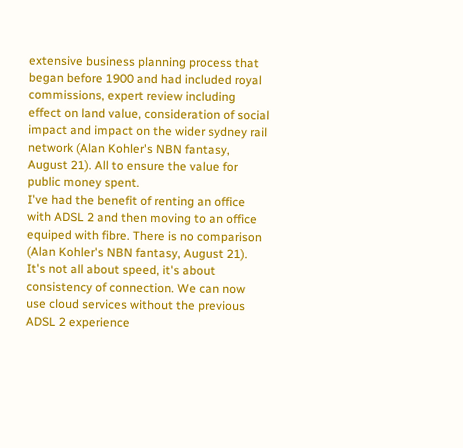extensive business planning process that began before 1900 and had included royal commissions, expert review including effect on land value, consideration of social impact and impact on the wider sydney rail network (Alan Kohler's NBN fantasy, August 21). All to ensure the value for public money spent.
I've had the benefit of renting an office with ADSL 2 and then moving to an office equiped with fibre. There is no comparison (Alan Kohler's NBN fantasy, August 21).
It's not all about speed, it's about consistency of connection. We can now use cloud services without the previous ADSL 2 experience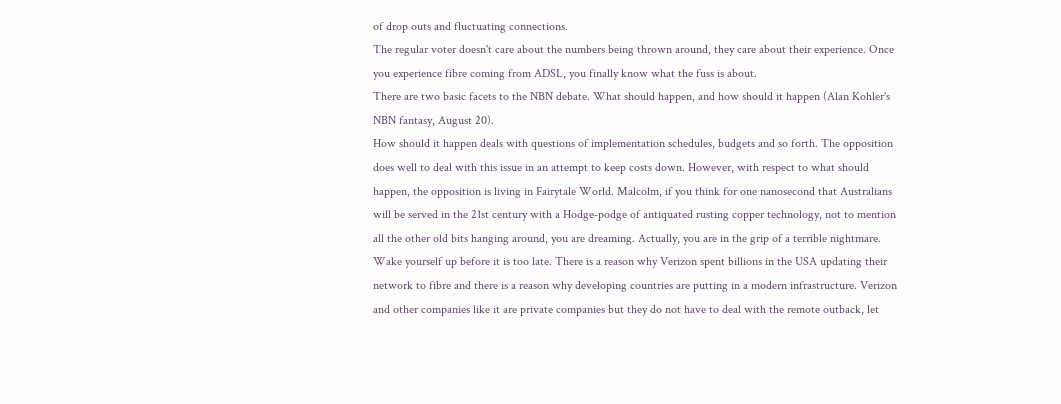of drop outs and fluctuating connections.
The regular voter doesn't care about the numbers being thrown around, they care about their experience. Once you experience fibre coming from ADSL, you finally know what the fuss is about.
There are two basic facets to the NBN debate. What should happen, and how should it happen (Alan Kohler's NBN fantasy, August 20).
How should it happen deals with questions of implementation schedules, budgets and so forth. The opposition does well to deal with this issue in an attempt to keep costs down. However, with respect to what should happen, the opposition is living in Fairytale World. Malcolm, if you think for one nanosecond that Australians will be served in the 21st century with a Hodge-podge of antiquated rusting copper technology, not to mention all the other old bits hanging around, you are dreaming. Actually, you are in the grip of a terrible nightmare. Wake yourself up before it is too late. There is a reason why Verizon spent billions in the USA updating their network to fibre and there is a reason why developing countries are putting in a modern infrastructure. Verizon and other companies like it are private companies but they do not have to deal with the remote outback, let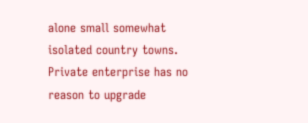alone small somewhat isolated country towns. Private enterprise has no reason to upgrade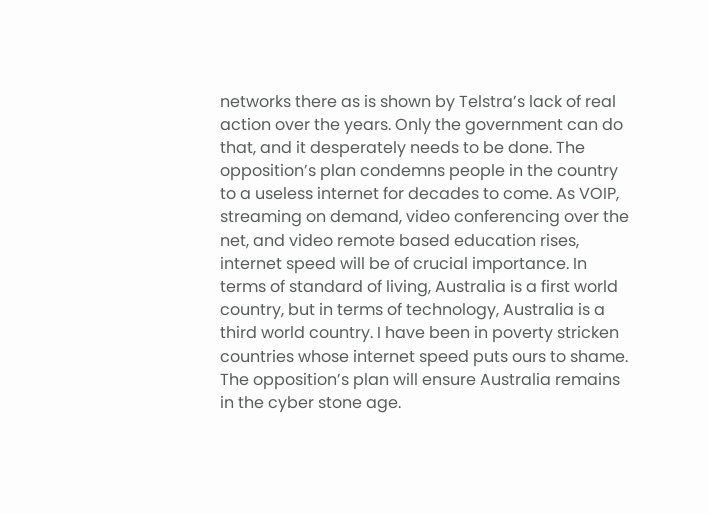networks there as is shown by Telstra’s lack of real action over the years. Only the government can do that, and it desperately needs to be done. The opposition’s plan condemns people in the country to a useless internet for decades to come. As VOIP, streaming on demand, video conferencing over the net, and video remote based education rises, internet speed will be of crucial importance. In terms of standard of living, Australia is a first world country, but in terms of technology, Australia is a third world country. I have been in poverty stricken countries whose internet speed puts ours to shame. The opposition’s plan will ensure Australia remains in the cyber stone age.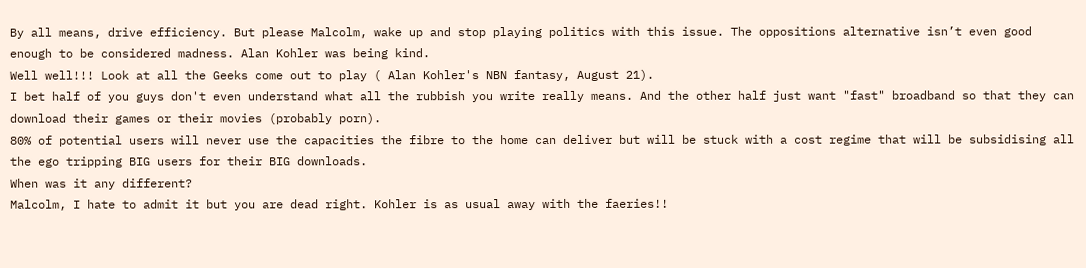By all means, drive efficiency. But please Malcolm, wake up and stop playing politics with this issue. The oppositions alternative isn’t even good enough to be considered madness. Alan Kohler was being kind.
Well well!!! Look at all the Geeks come out to play ( Alan Kohler's NBN fantasy, August 21).
I bet half of you guys don't even understand what all the rubbish you write really means. And the other half just want "fast" broadband so that they can download their games or their movies (probably porn).
80% of potential users will never use the capacities the fibre to the home can deliver but will be stuck with a cost regime that will be subsidising all the ego tripping BIG users for their BIG downloads.
When was it any different?
Malcolm, I hate to admit it but you are dead right. Kohler is as usual away with the faeries!!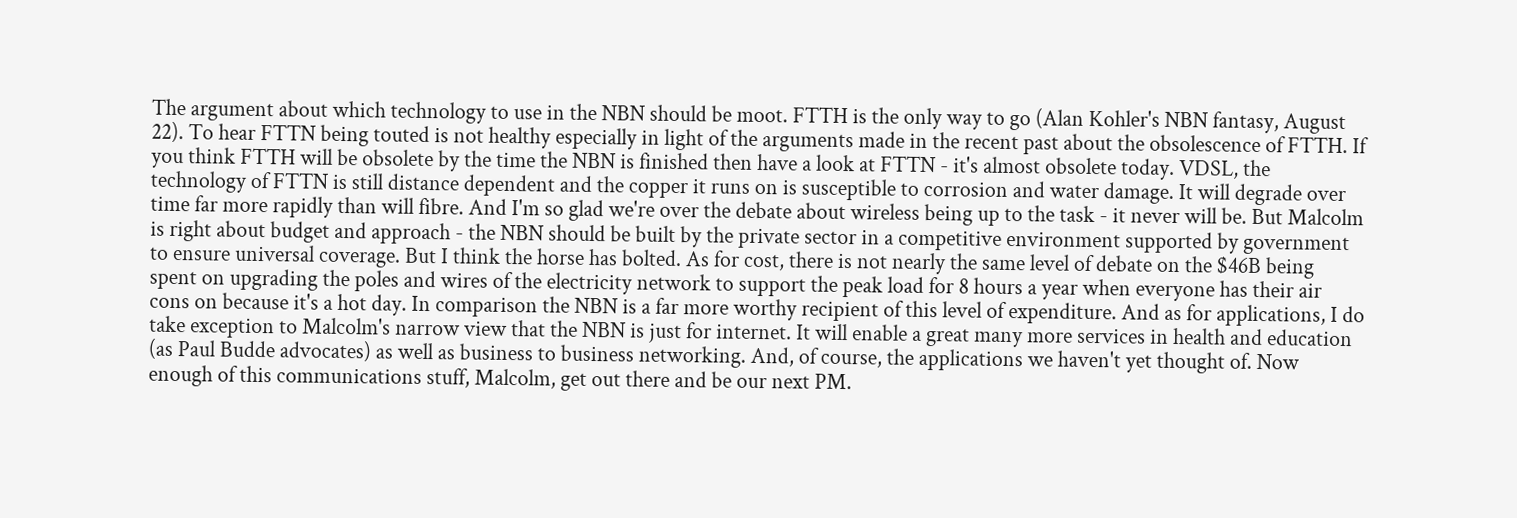The argument about which technology to use in the NBN should be moot. FTTH is the only way to go (Alan Kohler's NBN fantasy, August 22). To hear FTTN being touted is not healthy especially in light of the arguments made in the recent past about the obsolescence of FTTH. If you think FTTH will be obsolete by the time the NBN is finished then have a look at FTTN - it's almost obsolete today. VDSL, the technology of FTTN is still distance dependent and the copper it runs on is susceptible to corrosion and water damage. It will degrade over time far more rapidly than will fibre. And I'm so glad we're over the debate about wireless being up to the task - it never will be. But Malcolm is right about budget and approach - the NBN should be built by the private sector in a competitive environment supported by government to ensure universal coverage. But I think the horse has bolted. As for cost, there is not nearly the same level of debate on the $46B being spent on upgrading the poles and wires of the electricity network to support the peak load for 8 hours a year when everyone has their air cons on because it's a hot day. In comparison the NBN is a far more worthy recipient of this level of expenditure. And as for applications, I do take exception to Malcolm's narrow view that the NBN is just for internet. It will enable a great many more services in health and education (as Paul Budde advocates) as well as business to business networking. And, of course, the applications we haven't yet thought of. Now enough of this communications stuff, Malcolm, get out there and be our next PM.